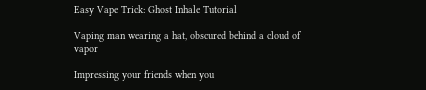Easy Vape Trick: Ghost Inhale Tutorial

Vaping man wearing a hat, obscured behind a cloud of vapor

Impressing your friends when you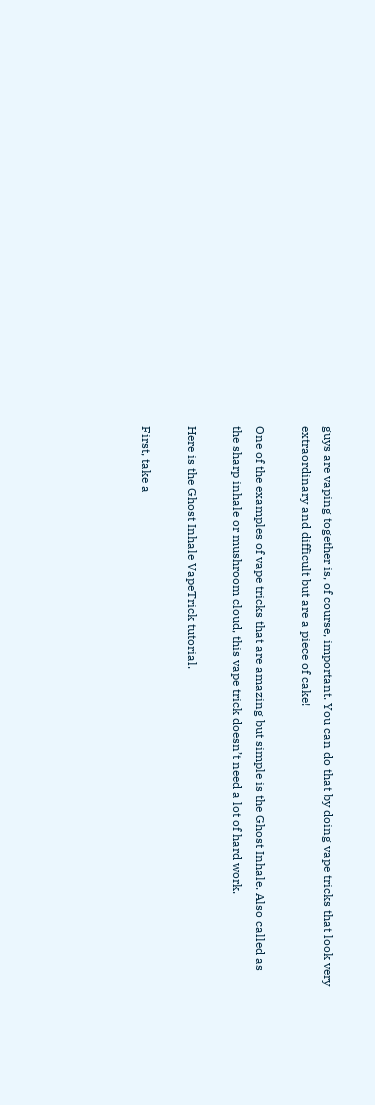guys are vaping together is, of course, important. You can do that by doing vape tricks that look very extraordinary and difficult but are a piece of cake!

One of the examples of vape tricks that are amazing but simple is the Ghost Inhale. Also called as the sharp inhale or mushroom cloud, this vape trick doesn’t need a lot of hard work.

Here is the Ghost Inhale VapeTrick tutorial.

First, take a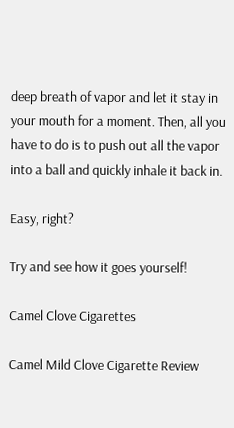deep breath of vapor and let it stay in your mouth for a moment. Then, all you have to do is to push out all the vapor into a ball and quickly inhale it back in.

Easy, right?

Try and see how it goes yourself!

Camel Clove Cigarettes

Camel Mild Clove Cigarette Review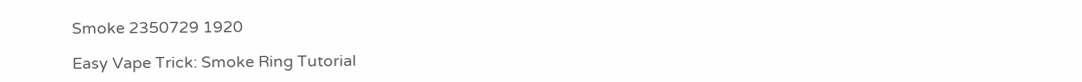Smoke 2350729 1920

Easy Vape Trick: Smoke Ring Tutorial